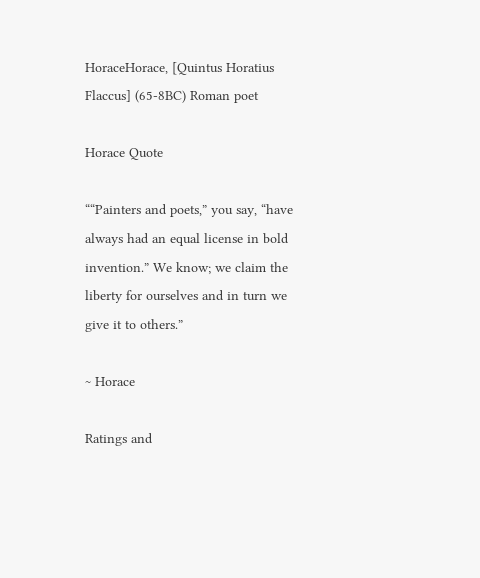HoraceHorace, [Quintus Horatius Flaccus] (65-8BC) Roman poet

Horace Quote

““Painters and poets,” you say, “have always had an equal license in bold invention.” We know; we claim the liberty for ourselves and in turn we give it to others.”

~ Horace

Ratings and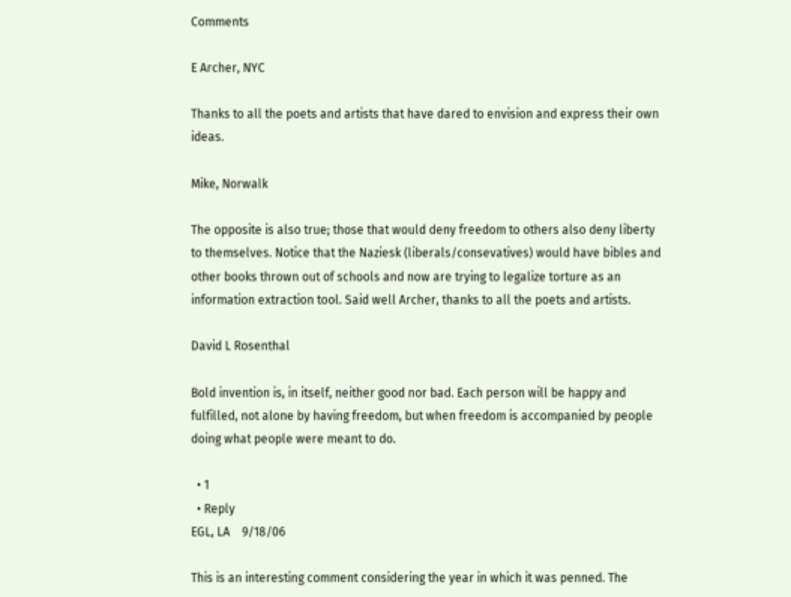Comments

E Archer, NYC

Thanks to all the poets and artists that have dared to envision and express their own ideas.

Mike, Norwalk

The opposite is also true; those that would deny freedom to others also deny liberty to themselves. Notice that the Naziesk (liberals/consevatives) would have bibles and other books thrown out of schools and now are trying to legalize torture as an information extraction tool. Said well Archer, thanks to all the poets and artists.

David L Rosenthal

Bold invention is, in itself, neither good nor bad. Each person will be happy and fulfilled, not alone by having freedom, but when freedom is accompanied by people doing what people were meant to do.

  • 1
  • Reply
EGL, LA    9/18/06

This is an interesting comment considering the year in which it was penned. The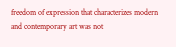freedom of expression that characterizes modern and contemporary art was not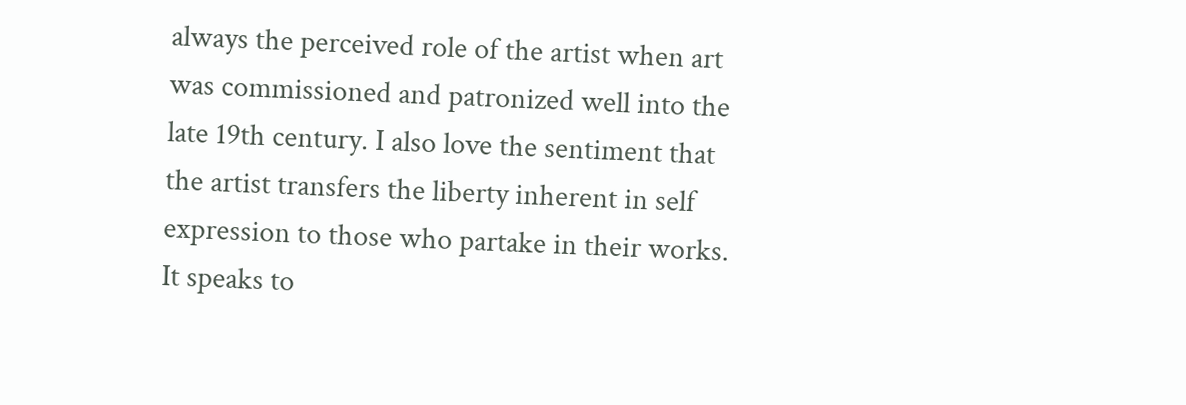always the perceived role of the artist when art was commissioned and patronized well into the late 19th century. I also love the sentiment that the artist transfers the liberty inherent in self expression to those who partake in their works. It speaks to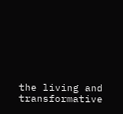the living and transformative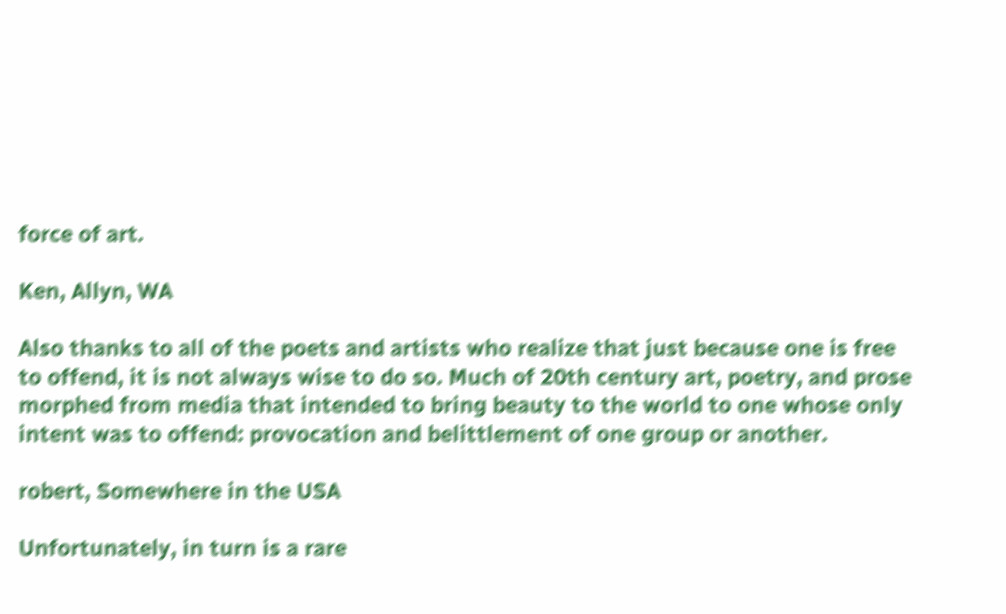force of art.

Ken, Allyn, WA

Also thanks to all of the poets and artists who realize that just because one is free to offend, it is not always wise to do so. Much of 20th century art, poetry, and prose morphed from media that intended to bring beauty to the world to one whose only intent was to offend: provocation and belittlement of one group or another.

robert, Somewhere in the USA

Unfortunately, in turn is a rare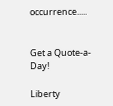occurrence.....


Get a Quote-a-Day!

Liberty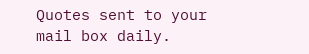Quotes sent to your mail box daily.